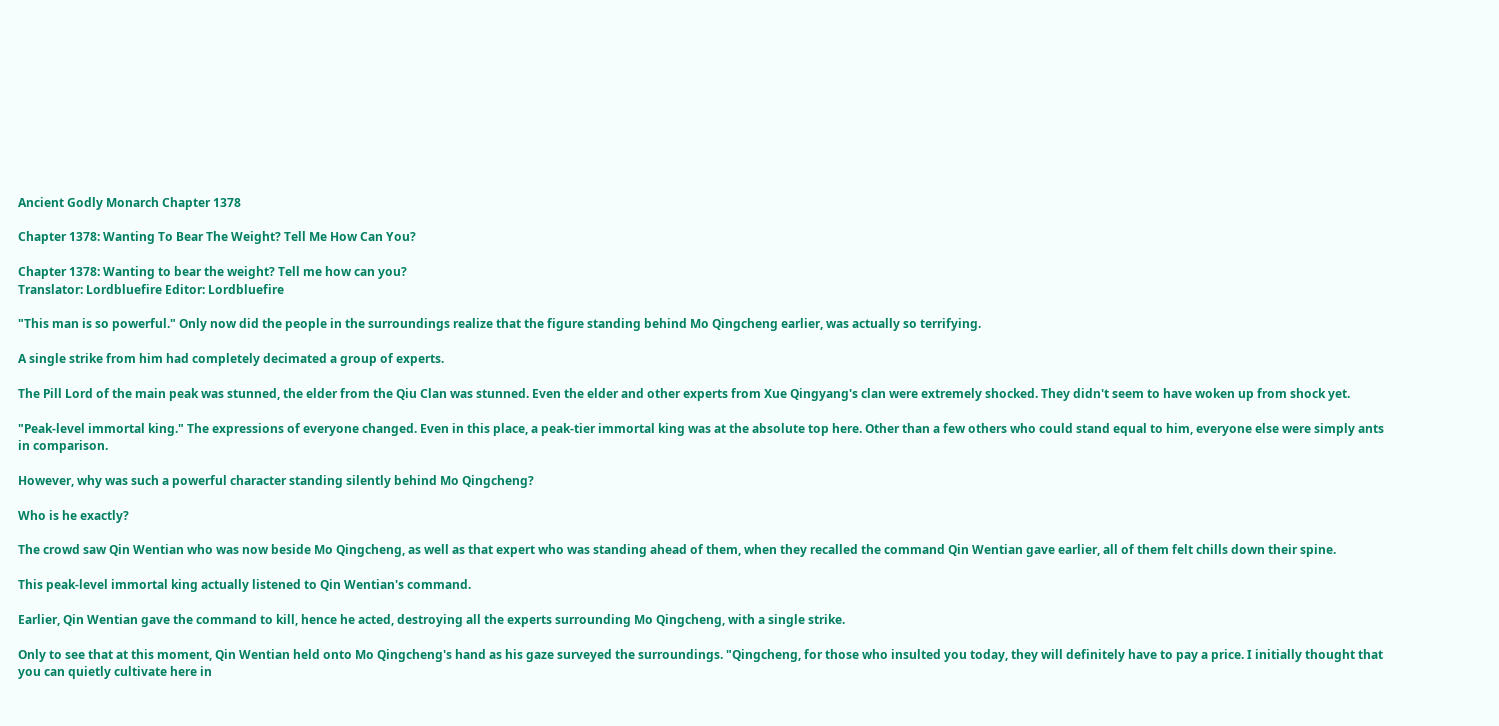Ancient Godly Monarch Chapter 1378

Chapter 1378: Wanting To Bear The Weight? Tell Me How Can You?

Chapter 1378: Wanting to bear the weight? Tell me how can you?
Translator: Lordbluefire Editor: Lordbluefire

"This man is so powerful." Only now did the people in the surroundings realize that the figure standing behind Mo Qingcheng earlier, was actually so terrifying.

A single strike from him had completely decimated a group of experts.

The Pill Lord of the main peak was stunned, the elder from the Qiu Clan was stunned. Even the elder and other experts from Xue Qingyang's clan were extremely shocked. They didn't seem to have woken up from shock yet.

"Peak-level immortal king." The expressions of everyone changed. Even in this place, a peak-tier immortal king was at the absolute top here. Other than a few others who could stand equal to him, everyone else were simply ants in comparison.

However, why was such a powerful character standing silently behind Mo Qingcheng?

Who is he exactly?

The crowd saw Qin Wentian who was now beside Mo Qingcheng, as well as that expert who was standing ahead of them, when they recalled the command Qin Wentian gave earlier, all of them felt chills down their spine.

This peak-level immortal king actually listened to Qin Wentian's command.

Earlier, Qin Wentian gave the command to kill, hence he acted, destroying all the experts surrounding Mo Qingcheng, with a single strike.

Only to see that at this moment, Qin Wentian held onto Mo Qingcheng's hand as his gaze surveyed the surroundings. "Qingcheng, for those who insulted you today, they will definitely have to pay a price. I initially thought that you can quietly cultivate here in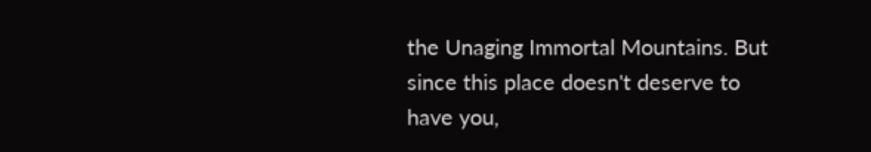the Unaging Immortal Mountains. But since this place doesn't deserve to have you,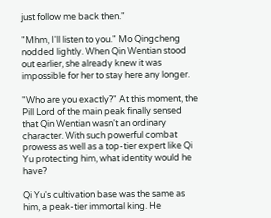just follow me back then."

"Mhm, I'll listen to you." Mo Qingcheng nodded lightly. When Qin Wentian stood out earlier, she already knew it was impossible for her to stay here any longer.

"Who are you exactly?" At this moment, the Pill Lord of the main peak finally sensed that Qin Wentian wasn't an ordinary character. With such powerful combat prowess as well as a top-tier expert like Qi Yu protecting him, what identity would he have?

Qi Yu's cultivation base was the same as him, a peak-tier immortal king. He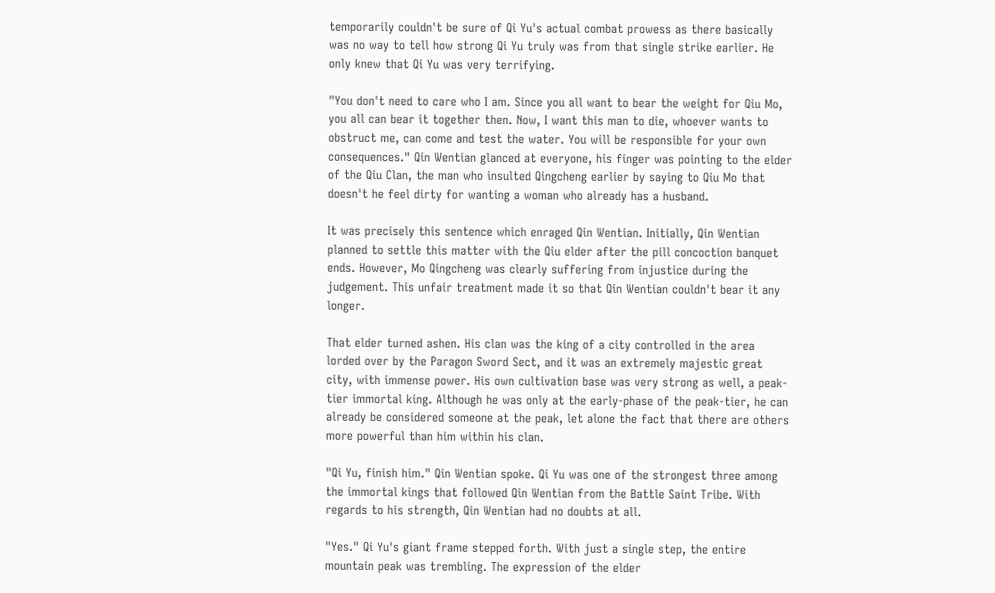temporarily couldn't be sure of Qi Yu's actual combat prowess as there basically was no way to tell how strong Qi Yu truly was from that single strike earlier. He only knew that Qi Yu was very terrifying.

"You don't need to care who I am. Since you all want to bear the weight for Qiu Mo, you all can bear it together then. Now, I want this man to die, whoever wants to obstruct me, can come and test the water. You will be responsible for your own consequences." Qin Wentian glanced at everyone, his finger was pointing to the elder of the Qiu Clan, the man who insulted Qingcheng earlier by saying to Qiu Mo that doesn't he feel dirty for wanting a woman who already has a husband.

It was precisely this sentence which enraged Qin Wentian. Initially, Qin Wentian planned to settle this matter with the Qiu elder after the pill concoction banquet ends. However, Mo Qingcheng was clearly suffering from injustice during the judgement. This unfair treatment made it so that Qin Wentian couldn't bear it any longer.

That elder turned ashen. His clan was the king of a city controlled in the area lorded over by the Paragon Sword Sect, and it was an extremely majestic great city, with immense power. His own cultivation base was very strong as well, a peak-tier immortal king. Although he was only at the early-phase of the peak-tier, he can already be considered someone at the peak, let alone the fact that there are others more powerful than him within his clan.

"Qi Yu, finish him." Qin Wentian spoke. Qi Yu was one of the strongest three among the immortal kings that followed Qin Wentian from the Battle Saint Tribe. With regards to his strength, Qin Wentian had no doubts at all.

"Yes." Qi Yu's giant frame stepped forth. With just a single step, the entire mountain peak was trembling. The expression of the elder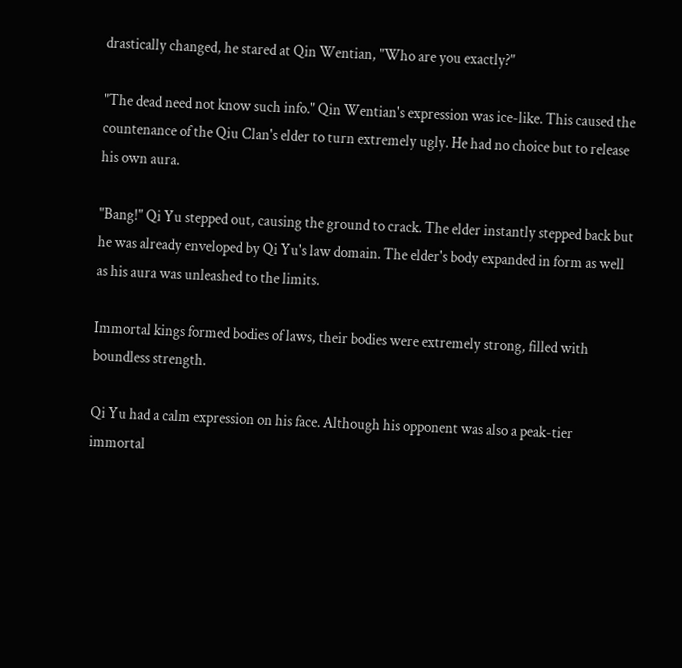drastically changed, he stared at Qin Wentian, "Who are you exactly?"

"The dead need not know such info." Qin Wentian's expression was ice-like. This caused the countenance of the Qiu Clan's elder to turn extremely ugly. He had no choice but to release his own aura.

"Bang!" Qi Yu stepped out, causing the ground to crack. The elder instantly stepped back but he was already enveloped by Qi Yu's law domain. The elder's body expanded in form as well as his aura was unleashed to the limits.

Immortal kings formed bodies of laws, their bodies were extremely strong, filled with boundless strength.

Qi Yu had a calm expression on his face. Although his opponent was also a peak-tier immortal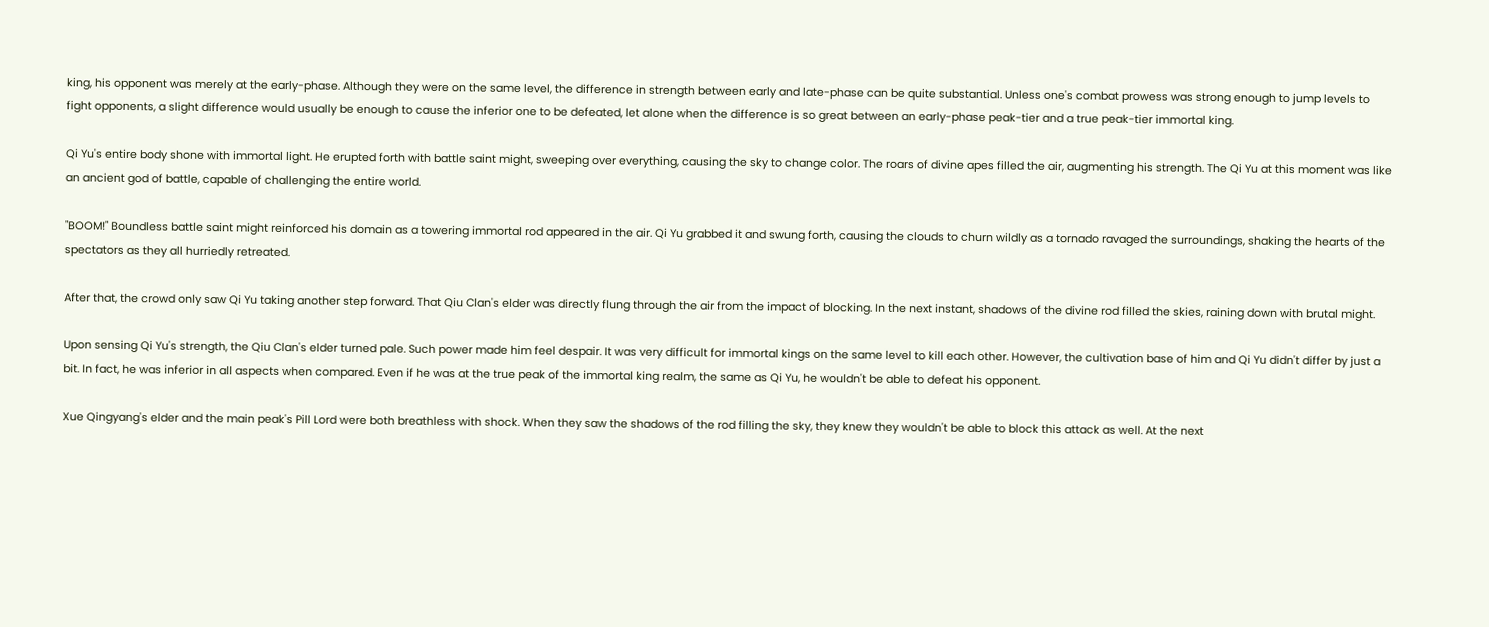king, his opponent was merely at the early-phase. Although they were on the same level, the difference in strength between early and late-phase can be quite substantial. Unless one's combat prowess was strong enough to jump levels to fight opponents, a slight difference would usually be enough to cause the inferior one to be defeated, let alone when the difference is so great between an early-phase peak-tier and a true peak-tier immortal king.

Qi Yu's entire body shone with immortal light. He erupted forth with battle saint might, sweeping over everything, causing the sky to change color. The roars of divine apes filled the air, augmenting his strength. The Qi Yu at this moment was like an ancient god of battle, capable of challenging the entire world.

"BOOM!" Boundless battle saint might reinforced his domain as a towering immortal rod appeared in the air. Qi Yu grabbed it and swung forth, causing the clouds to churn wildly as a tornado ravaged the surroundings, shaking the hearts of the spectators as they all hurriedly retreated.

After that, the crowd only saw Qi Yu taking another step forward. That Qiu Clan's elder was directly flung through the air from the impact of blocking. In the next instant, shadows of the divine rod filled the skies, raining down with brutal might.

Upon sensing Qi Yu's strength, the Qiu Clan's elder turned pale. Such power made him feel despair. It was very difficult for immortal kings on the same level to kill each other. However, the cultivation base of him and Qi Yu didn't differ by just a bit. In fact, he was inferior in all aspects when compared. Even if he was at the true peak of the immortal king realm, the same as Qi Yu, he wouldn't be able to defeat his opponent.

Xue Qingyang's elder and the main peak's Pill Lord were both breathless with shock. When they saw the shadows of the rod filling the sky, they knew they wouldn't be able to block this attack as well. At the next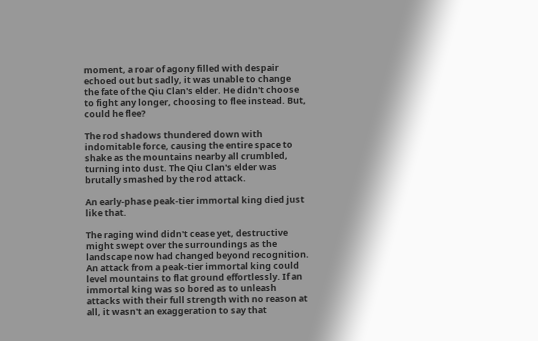moment, a roar of agony filled with despair echoed out but sadly, it was unable to change the fate of the Qiu Clan's elder. He didn't choose to fight any longer, choosing to flee instead. But, could he flee?

The rod shadows thundered down with indomitable force, causing the entire space to shake as the mountains nearby all crumbled, turning into dust. The Qiu Clan's elder was brutally smashed by the rod attack.

An early-phase peak-tier immortal king died just like that.

The raging wind didn't cease yet, destructive might swept over the surroundings as the landscape now had changed beyond recognition. An attack from a peak-tier immortal king could level mountains to flat ground effortlessly. If an immortal king was so bored as to unleash attacks with their full strength with no reason at all, it wasn't an exaggeration to say that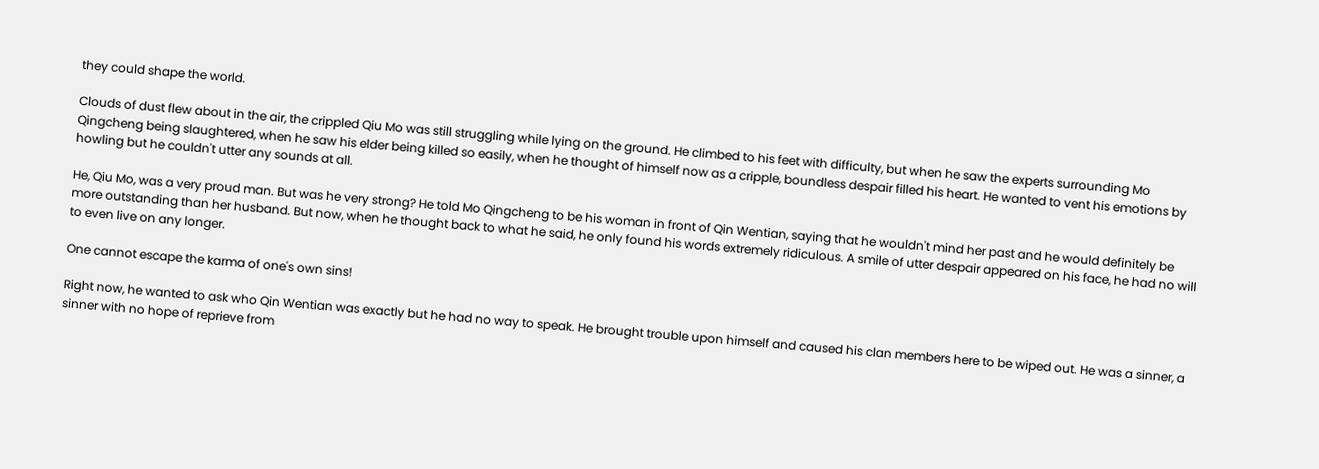they could shape the world.

Clouds of dust flew about in the air, the crippled Qiu Mo was still struggling while lying on the ground. He climbed to his feet with difficulty, but when he saw the experts surrounding Mo Qingcheng being slaughtered, when he saw his elder being killed so easily, when he thought of himself now as a cripple, boundless despair filled his heart. He wanted to vent his emotions by howling but he couldn't utter any sounds at all.

He, Qiu Mo, was a very proud man. But was he very strong? He told Mo Qingcheng to be his woman in front of Qin Wentian, saying that he wouldn't mind her past and he would definitely be more outstanding than her husband. But now, when he thought back to what he said, he only found his words extremely ridiculous. A smile of utter despair appeared on his face, he had no will to even live on any longer.

One cannot escape the karma of one's own sins!

Right now, he wanted to ask who Qin Wentian was exactly but he had no way to speak. He brought trouble upon himself and caused his clan members here to be wiped out. He was a sinner, a sinner with no hope of reprieve from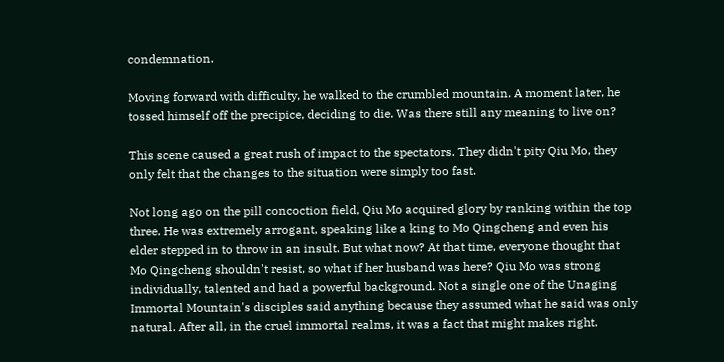condemnation.

Moving forward with difficulty, he walked to the crumbled mountain. A moment later, he tossed himself off the precipice, deciding to die. Was there still any meaning to live on?

This scene caused a great rush of impact to the spectators. They didn't pity Qiu Mo, they only felt that the changes to the situation were simply too fast.

Not long ago on the pill concoction field, Qiu Mo acquired glory by ranking within the top three. He was extremely arrogant, speaking like a king to Mo Qingcheng and even his elder stepped in to throw in an insult. But what now? At that time, everyone thought that Mo Qingcheng shouldn't resist, so what if her husband was here? Qiu Mo was strong individually, talented and had a powerful background. Not a single one of the Unaging Immortal Mountain's disciples said anything because they assumed what he said was only natural. After all, in the cruel immortal realms, it was a fact that might makes right.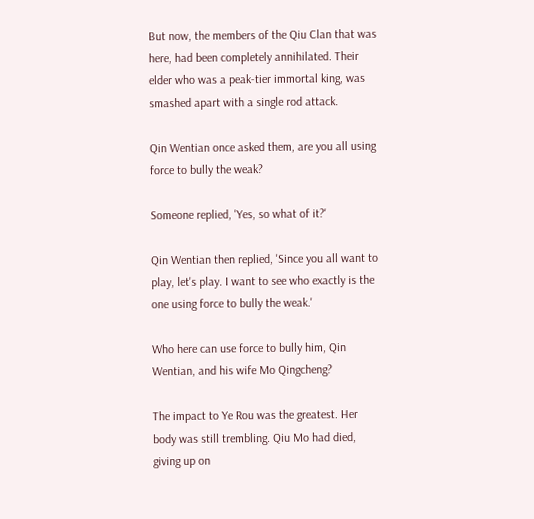But now, the members of the Qiu Clan that was here, had been completely annihilated. Their elder who was a peak-tier immortal king, was smashed apart with a single rod attack.

Qin Wentian once asked them, are you all using force to bully the weak?

Someone replied, 'Yes, so what of it?'

Qin Wentian then replied, 'Since you all want to play, let's play. I want to see who exactly is the one using force to bully the weak.'

Who here can use force to bully him, Qin Wentian, and his wife Mo Qingcheng?

The impact to Ye Rou was the greatest. Her body was still trembling. Qiu Mo had died, giving up on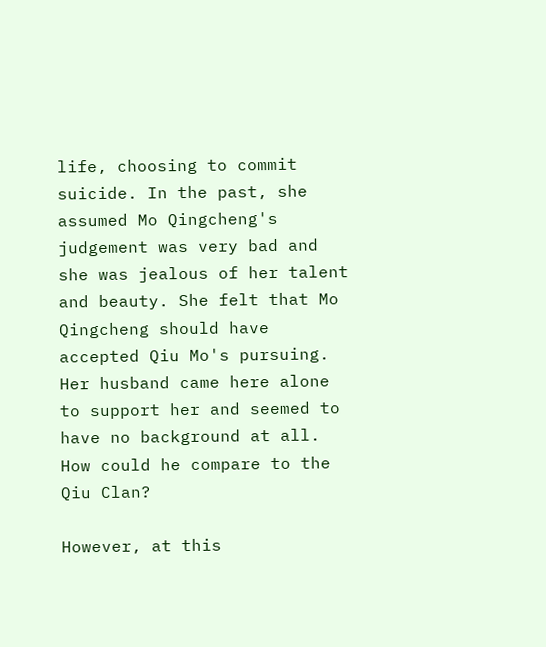life, choosing to commit suicide. In the past, she assumed Mo Qingcheng's judgement was very bad and she was jealous of her talent and beauty. She felt that Mo Qingcheng should have accepted Qiu Mo's pursuing. Her husband came here alone to support her and seemed to have no background at all. How could he compare to the Qiu Clan?

However, at this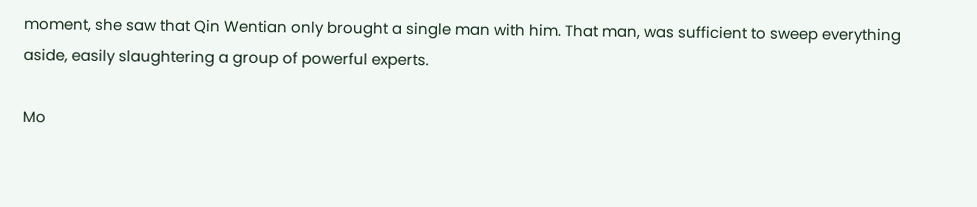moment, she saw that Qin Wentian only brought a single man with him. That man, was sufficient to sweep everything aside, easily slaughtering a group of powerful experts.

Mo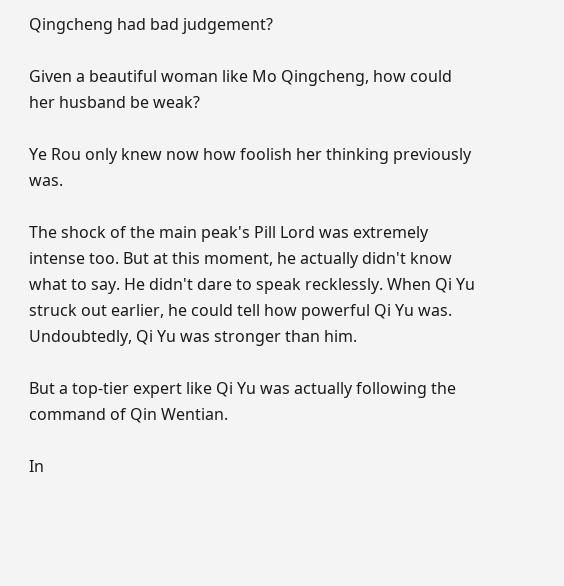Qingcheng had bad judgement?

Given a beautiful woman like Mo Qingcheng, how could her husband be weak?

Ye Rou only knew now how foolish her thinking previously was.

The shock of the main peak's Pill Lord was extremely intense too. But at this moment, he actually didn't know what to say. He didn't dare to speak recklessly. When Qi Yu struck out earlier, he could tell how powerful Qi Yu was. Undoubtedly, Qi Yu was stronger than him.

But a top-tier expert like Qi Yu was actually following the command of Qin Wentian.

In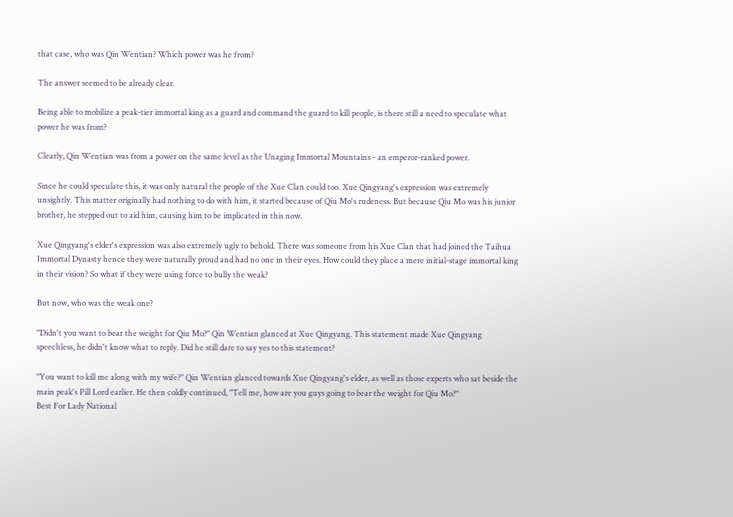that case, who was Qin Wentian? Which power was he from?

The answer seemed to be already clear.

Being able to mobilize a peak-tier immortal king as a guard and command the guard to kill people, is there still a need to speculate what power he was from?

Clearly, Qin Wentian was from a power on the same level as the Unaging Immortal Mountains - an emperor-ranked power.

Since he could speculate this, it was only natural the people of the Xue Clan could too. Xue Qingyang's expression was extremely unsightly. This matter originally had nothing to do with him, it started because of Qiu Mo's rudeness. But because Qiu Mo was his junior brother, he stepped out to aid him, causing him to be implicated in this now.

Xue Qingyang's elder's expression was also extremely ugly to behold. There was someone from his Xue Clan that had joined the Taihua Immortal Dynasty hence they were naturally proud and had no one in their eyes. How could they place a mere initial-stage immortal king in their vision? So what if they were using force to bully the weak?

But now, who was the weak one?

"Didn't you want to bear the weight for Qiu Mo?" Qin Wentian glanced at Xue Qingyang. This statement made Xue Qingyang speechless, he didn't know what to reply. Did he still dare to say yes to this statement?

"You want to kill me along with my wife?" Qin Wentian glanced towards Xue Qingyang's elder, as well as those experts who sat beside the main peak's Pill Lord earlier. He then coldly continued, "Tell me, how are you guys going to bear the weight for Qiu Mo?"
Best For Lady National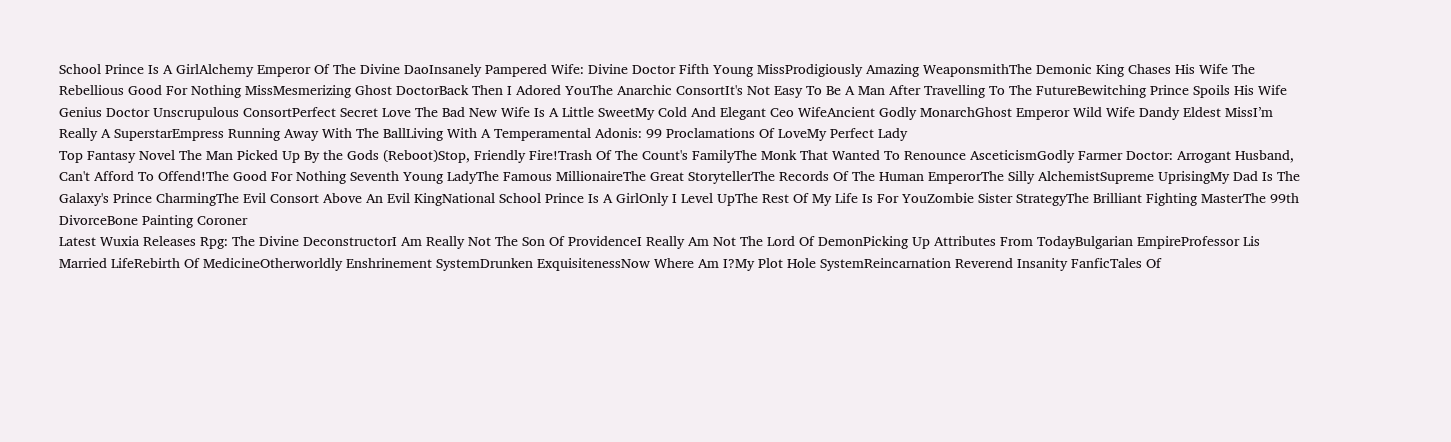School Prince Is A GirlAlchemy Emperor Of The Divine DaoInsanely Pampered Wife: Divine Doctor Fifth Young MissProdigiously Amazing WeaponsmithThe Demonic King Chases His Wife The Rebellious Good For Nothing MissMesmerizing Ghost DoctorBack Then I Adored YouThe Anarchic ConsortIt's Not Easy To Be A Man After Travelling To The FutureBewitching Prince Spoils His Wife Genius Doctor Unscrupulous ConsortPerfect Secret Love The Bad New Wife Is A Little SweetMy Cold And Elegant Ceo WifeAncient Godly MonarchGhost Emperor Wild Wife Dandy Eldest MissI’m Really A SuperstarEmpress Running Away With The BallLiving With A Temperamental Adonis: 99 Proclamations Of LoveMy Perfect Lady
Top Fantasy Novel The Man Picked Up By the Gods (Reboot)Stop, Friendly Fire!Trash Of The Count's FamilyThe Monk That Wanted To Renounce AsceticismGodly Farmer Doctor: Arrogant Husband, Can't Afford To Offend!The Good For Nothing Seventh Young LadyThe Famous MillionaireThe Great StorytellerThe Records Of The Human EmperorThe Silly AlchemistSupreme UprisingMy Dad Is The Galaxy's Prince CharmingThe Evil Consort Above An Evil KingNational School Prince Is A GirlOnly I Level UpThe Rest Of My Life Is For YouZombie Sister StrategyThe Brilliant Fighting MasterThe 99th DivorceBone Painting Coroner
Latest Wuxia Releases Rpg: The Divine DeconstructorI Am Really Not The Son Of ProvidenceI Really Am Not The Lord Of DemonPicking Up Attributes From TodayBulgarian EmpireProfessor Lis Married LifeRebirth Of MedicineOtherworldly Enshrinement SystemDrunken ExquisitenessNow Where Am I?My Plot Hole SystemReincarnation Reverend Insanity FanficTales Of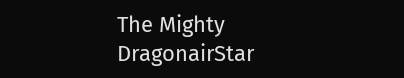The Mighty DragonairStar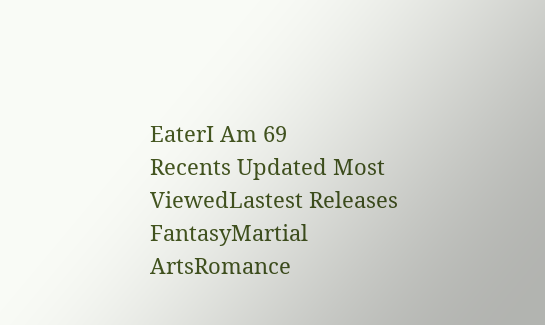EaterI Am 69
Recents Updated Most ViewedLastest Releases
FantasyMartial ArtsRomance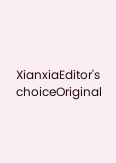XianxiaEditor's choiceOriginal